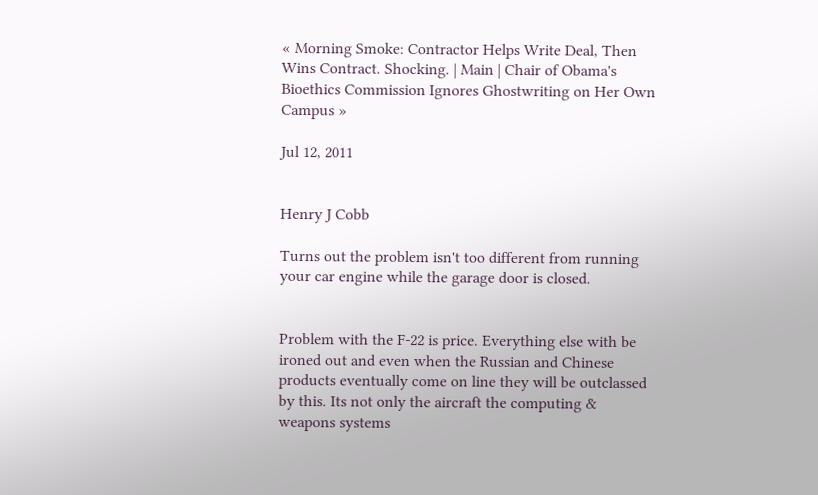« Morning Smoke: Contractor Helps Write Deal, Then Wins Contract. Shocking. | Main | Chair of Obama's Bioethics Commission Ignores Ghostwriting on Her Own Campus »

Jul 12, 2011


Henry J Cobb

Turns out the problem isn't too different from running your car engine while the garage door is closed.


Problem with the F-22 is price. Everything else with be ironed out and even when the Russian and Chinese products eventually come on line they will be outclassed by this. Its not only the aircraft the computing & weapons systems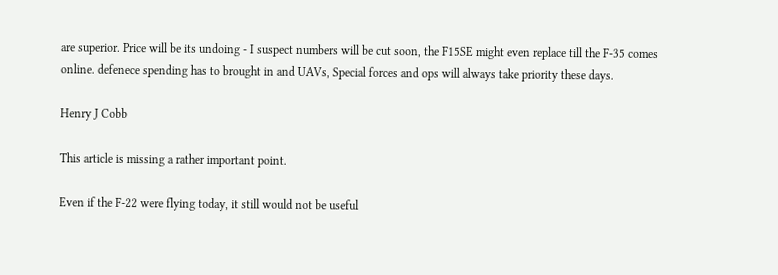are superior. Price will be its undoing - I suspect numbers will be cut soon, the F15SE might even replace till the F-35 comes online. defenece spending has to brought in and UAVs, Special forces and ops will always take priority these days.

Henry J Cobb

This article is missing a rather important point.

Even if the F-22 were flying today, it still would not be useful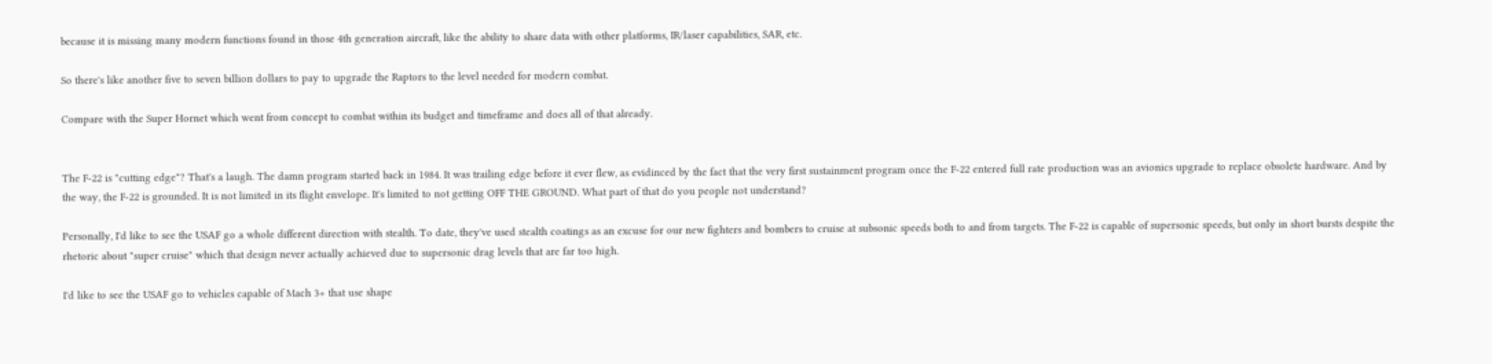because it is missing many modern functions found in those 4th generation aircraft, like the ability to share data with other platforms, IR/laser capabilities, SAR, etc.

So there's like another five to seven billion dollars to pay to upgrade the Raptors to the level needed for modern combat.

Compare with the Super Hornet which went from concept to combat within its budget and timeframe and does all of that already.


The F-22 is "cutting edge"? That's a laugh. The damn program started back in 1984. It was trailing edge before it ever flew, as evidinced by the fact that the very first sustainment program once the F-22 entered full rate production was an avionics upgrade to replace obsolete hardware. And by the way, the F-22 is grounded. It is not limited in its flight envelope. It's limited to not getting OFF THE GROUND. What part of that do you people not understand?

Personally, I'd like to see the USAF go a whole different direction with stealth. To date, they've used stealth coatings as an excuse for our new fighters and bombers to cruise at subsonic speeds both to and from targets. The F-22 is capable of supersonic speeds, but only in short bursts despite the rhetoric about "super cruise" which that design never actually achieved due to supersonic drag levels that are far too high.

I'd like to see the USAF go to vehicles capable of Mach 3+ that use shape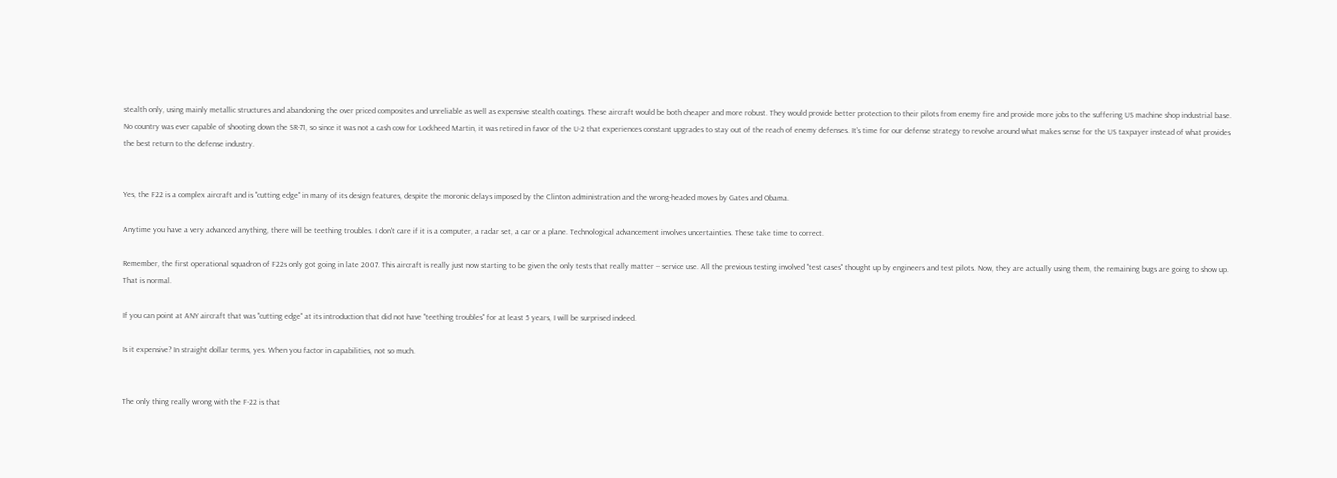stealth only, using mainly metallic structures and abandoning the over priced composites and unreliable as well as expensive stealth coatings. These aircraft would be both cheaper and more robust. They would provide better protection to their pilots from enemy fire and provide more jobs to the suffering US machine shop industrial base. No country was ever capable of shooting down the SR-71, so since it was not a cash cow for Lockheed Martin, it was retired in favor of the U-2 that experiences constant upgrades to stay out of the reach of enemy defenses. It's time for our defense strategy to revolve around what makes sense for the US taxpayer instead of what provides the best return to the defense industry.


Yes, the F22 is a complex aircraft and is "cutting edge" in many of its design features, despite the moronic delays imposed by the Clinton administration and the wrong-headed moves by Gates and Obama.

Anytime you have a very advanced anything, there will be teething troubles. I don't care if it is a computer, a radar set, a car or a plane. Technological advancement involves uncertainties. These take time to correct.

Remember, the first operational squadron of F22s only got going in late 2007. This aircraft is really just now starting to be given the only tests that really matter -- service use. All the previous testing involved "test cases" thought up by engineers and test pilots. Now, they are actually using them, the remaining bugs are going to show up. That is normal.

If you can point at ANY aircraft that was "cutting edge" at its introduction that did not have "teething troubles" for at least 5 years, I will be surprised indeed.

Is it expensive? In straight dollar terms, yes. When you factor in capabilities, not so much.


The only thing really wrong with the F-22 is that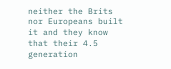neither the Brits nor Europeans built it and they know that their 4.5 generation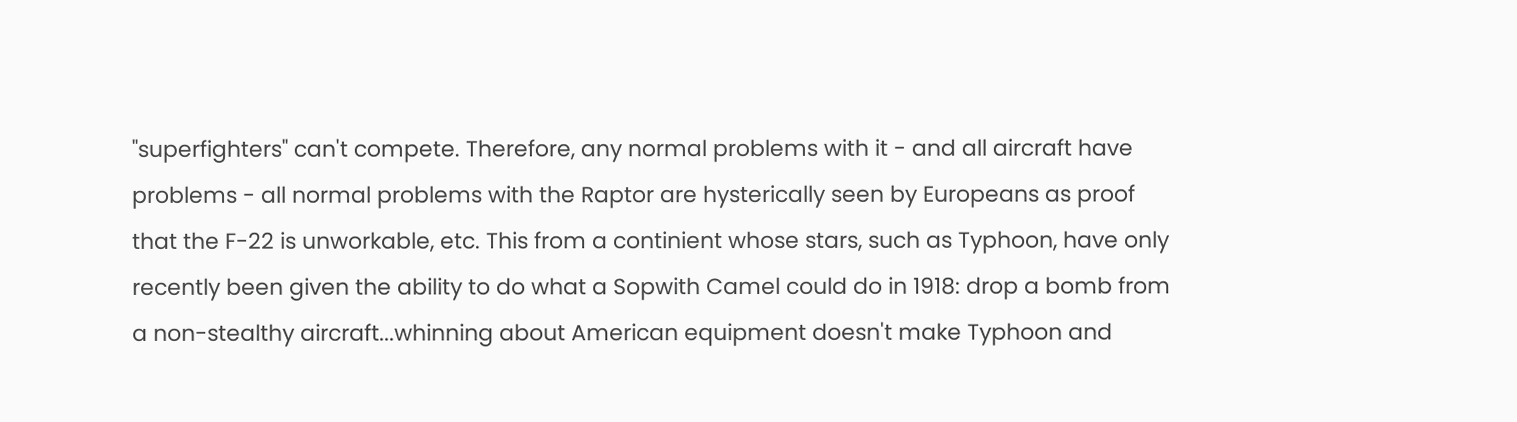"superfighters" can't compete. Therefore, any normal problems with it - and all aircraft have problems - all normal problems with the Raptor are hysterically seen by Europeans as proof that the F-22 is unworkable, etc. This from a continient whose stars, such as Typhoon, have only recently been given the ability to do what a Sopwith Camel could do in 1918: drop a bomb from a non-stealthy aircraft...whinning about American equipment doesn't make Typhoon and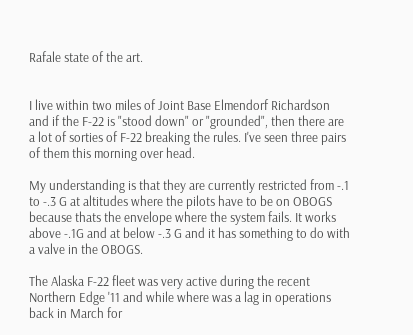Rafale state of the art.


I live within two miles of Joint Base Elmendorf Richardson and if the F-22 is "stood down" or "grounded", then there are a lot of sorties of F-22 breaking the rules. I've seen three pairs of them this morning over head.

My understanding is that they are currently restricted from -.1 to -.3 G at altitudes where the pilots have to be on OBOGS because thats the envelope where the system fails. It works above -.1G and at below -.3 G and it has something to do with a valve in the OBOGS.

The Alaska F-22 fleet was very active during the recent Northern Edge '11 and while where was a lag in operations back in March for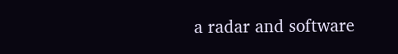a radar and software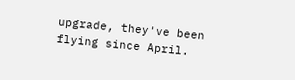upgrade, they've been flying since April.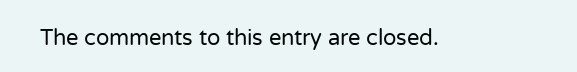The comments to this entry are closed.